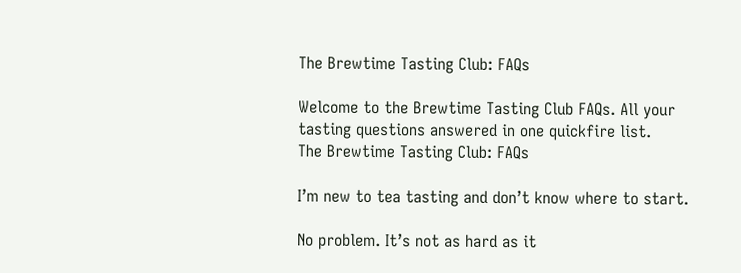The Brewtime Tasting Club: FAQs

Welcome to the Brewtime Tasting Club FAQs. All your tasting questions answered in one quickfire list.
The Brewtime Tasting Club: FAQs

I’m new to tea tasting and don’t know where to start.

No problem. It’s not as hard as it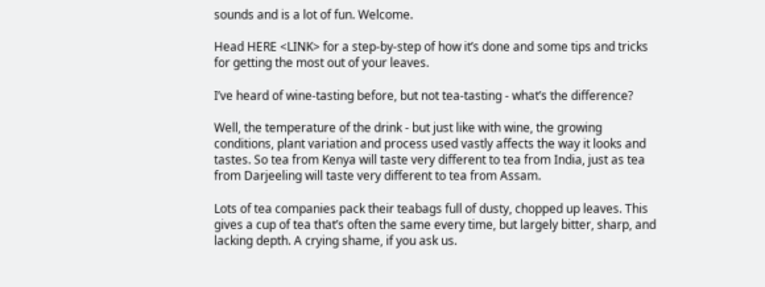sounds and is a lot of fun. Welcome.

Head HERE <LINK> for a step-by-step of how it’s done and some tips and tricks for getting the most out of your leaves.

I’ve heard of wine-tasting before, but not tea-tasting - what’s the difference?

Well, the temperature of the drink - but just like with wine, the growing conditions, plant variation and process used vastly affects the way it looks and tastes. So tea from Kenya will taste very different to tea from India, just as tea from Darjeeling will taste very different to tea from Assam.

Lots of tea companies pack their teabags full of dusty, chopped up leaves. This gives a cup of tea that’s often the same every time, but largely bitter, sharp, and lacking depth. A crying shame, if you ask us.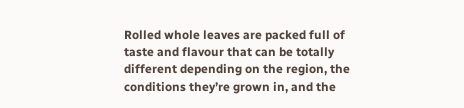Rolled whole leaves are packed full of taste and flavour that can be totally different depending on the region, the conditions they’re grown in, and the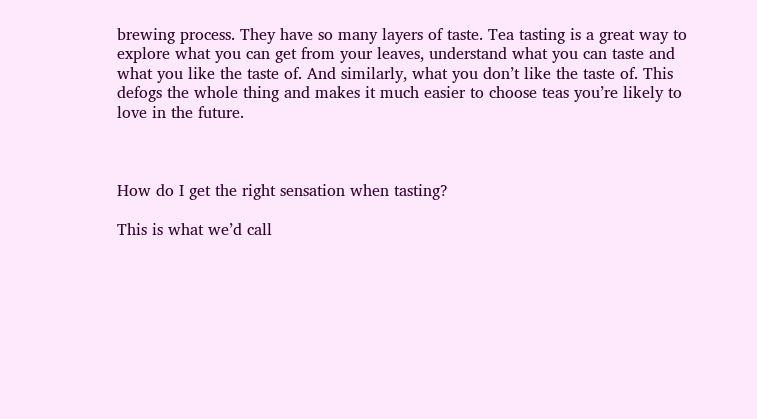brewing process. They have so many layers of taste. Tea tasting is a great way to explore what you can get from your leaves, understand what you can taste and what you like the taste of. And similarly, what you don’t like the taste of. This defogs the whole thing and makes it much easier to choose teas you’re likely to love in the future.



How do I get the right sensation when tasting?

This is what we’d call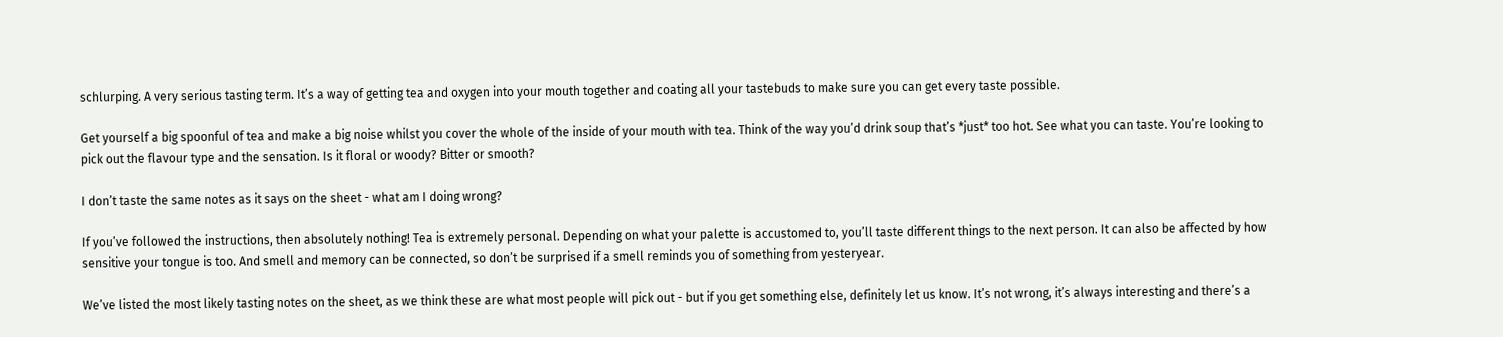schlurping. A very serious tasting term. It’s a way of getting tea and oxygen into your mouth together and coating all your tastebuds to make sure you can get every taste possible.

Get yourself a big spoonful of tea and make a big noise whilst you cover the whole of the inside of your mouth with tea. Think of the way you’d drink soup that’s *just* too hot. See what you can taste. You’re looking to pick out the flavour type and the sensation. Is it floral or woody? Bitter or smooth?

I don’t taste the same notes as it says on the sheet - what am I doing wrong?

If you’ve followed the instructions, then absolutely nothing! Tea is extremely personal. Depending on what your palette is accustomed to, you’ll taste different things to the next person. It can also be affected by how sensitive your tongue is too. And smell and memory can be connected, so don’t be surprised if a smell reminds you of something from yesteryear.

We’ve listed the most likely tasting notes on the sheet, as we think these are what most people will pick out - but if you get something else, definitely let us know. It’s not wrong, it’s always interesting and there’s a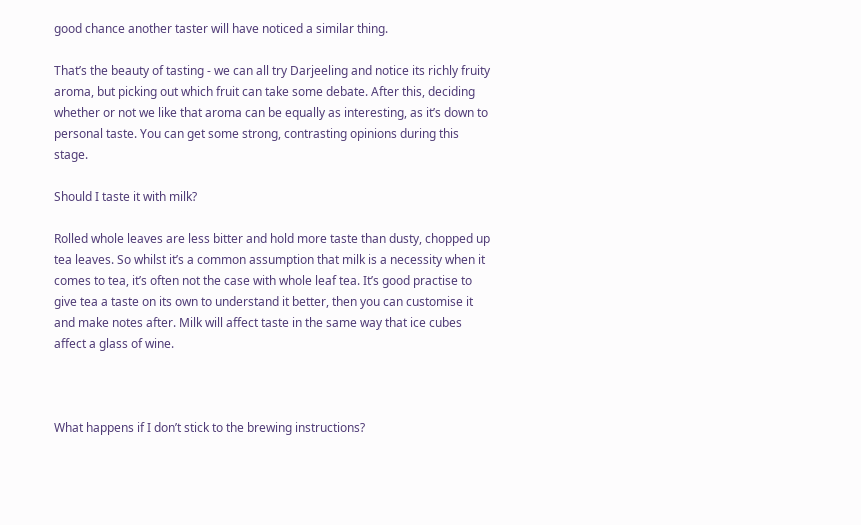good chance another taster will have noticed a similar thing.

That’s the beauty of tasting - we can all try Darjeeling and notice its richly fruity aroma, but picking out which fruit can take some debate. After this, deciding whether or not we like that aroma can be equally as interesting, as it’s down to personal taste. You can get some strong, contrasting opinions during this stage.

Should I taste it with milk?

Rolled whole leaves are less bitter and hold more taste than dusty, chopped up tea leaves. So whilst it’s a common assumption that milk is a necessity when it comes to tea, it’s often not the case with whole leaf tea. It’s good practise to give tea a taste on its own to understand it better, then you can customise it and make notes after. Milk will affect taste in the same way that ice cubes affect a glass of wine.



What happens if I don’t stick to the brewing instructions?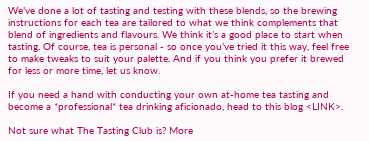We’ve done a lot of tasting and testing with these blends, so the brewing instructions for each tea are tailored to what we think complements that blend of ingredients and flavours. We think it’s a good place to start when tasting. Of course, tea is personal - so once you’ve tried it this way, feel free to make tweaks to suit your palette. And if you think you prefer it brewed for less or more time, let us know.

If you need a hand with conducting your own at-home tea tasting and become a *professional* tea drinking aficionado, head to this blog <LINK>.

Not sure what The Tasting Club is? More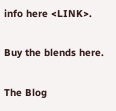info here <LINK>.

Buy the blends here.

The Blog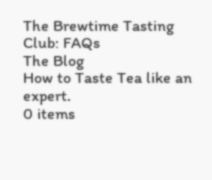The Brewtime Tasting Club: FAQs
The Blog
How to Taste Tea like an expert.
0 items